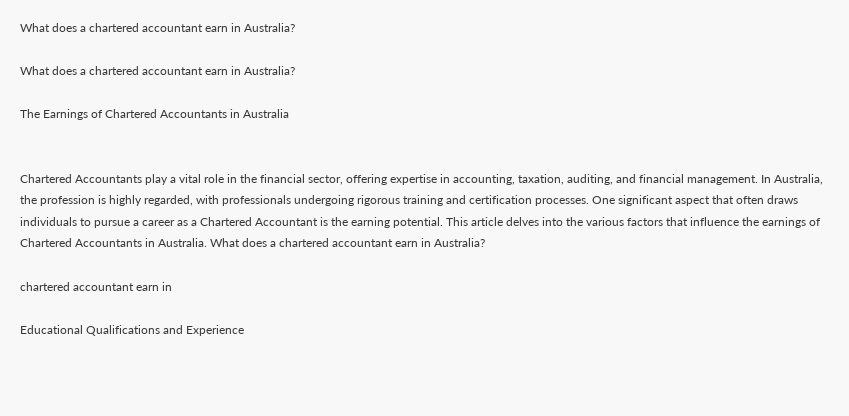What does a chartered accountant earn in Australia?

What does a chartered accountant earn in Australia?

The Earnings of Chartered Accountants in Australia


Chartered Accountants play a vital role in the financial sector, offering expertise in accounting, taxation, auditing, and financial management. In Australia, the profession is highly regarded, with professionals undergoing rigorous training and certification processes. One significant aspect that often draws individuals to pursue a career as a Chartered Accountant is the earning potential. This article delves into the various factors that influence the earnings of Chartered Accountants in Australia. What does a chartered accountant earn in Australia?

chartered accountant earn in

Educational Qualifications and Experience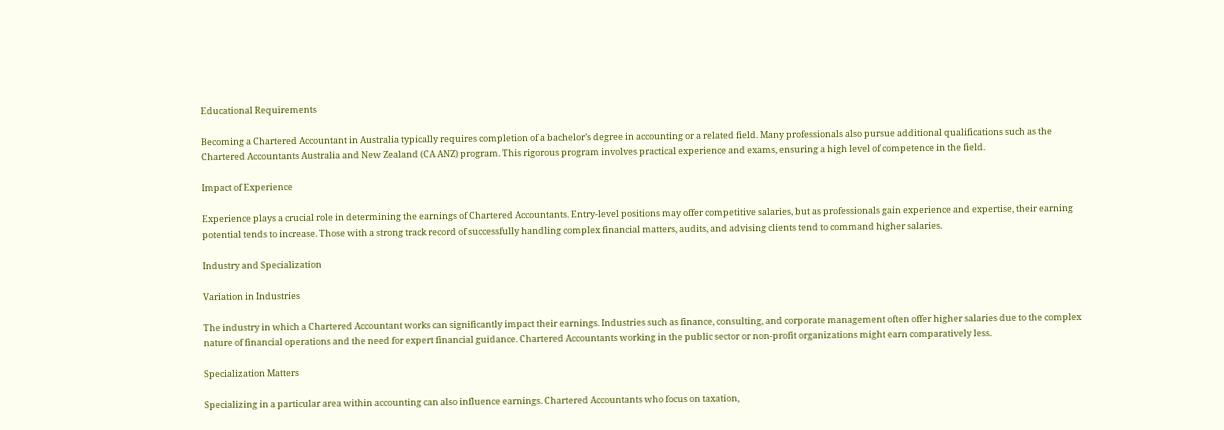Educational Requirements

Becoming a Chartered Accountant in Australia typically requires completion of a bachelor’s degree in accounting or a related field. Many professionals also pursue additional qualifications such as the Chartered Accountants Australia and New Zealand (CA ANZ) program. This rigorous program involves practical experience and exams, ensuring a high level of competence in the field.

Impact of Experience

Experience plays a crucial role in determining the earnings of Chartered Accountants. Entry-level positions may offer competitive salaries, but as professionals gain experience and expertise, their earning potential tends to increase. Those with a strong track record of successfully handling complex financial matters, audits, and advising clients tend to command higher salaries.

Industry and Specialization

Variation in Industries

The industry in which a Chartered Accountant works can significantly impact their earnings. Industries such as finance, consulting, and corporate management often offer higher salaries due to the complex nature of financial operations and the need for expert financial guidance. Chartered Accountants working in the public sector or non-profit organizations might earn comparatively less.

Specialization Matters

Specializing in a particular area within accounting can also influence earnings. Chartered Accountants who focus on taxation,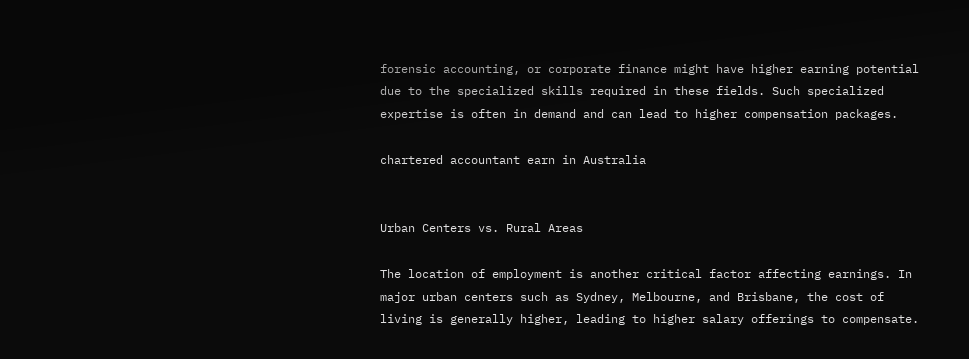forensic accounting, or corporate finance might have higher earning potential due to the specialized skills required in these fields. Such specialized expertise is often in demand and can lead to higher compensation packages.

chartered accountant earn in Australia


Urban Centers vs. Rural Areas

The location of employment is another critical factor affecting earnings. In major urban centers such as Sydney, Melbourne, and Brisbane, the cost of living is generally higher, leading to higher salary offerings to compensate.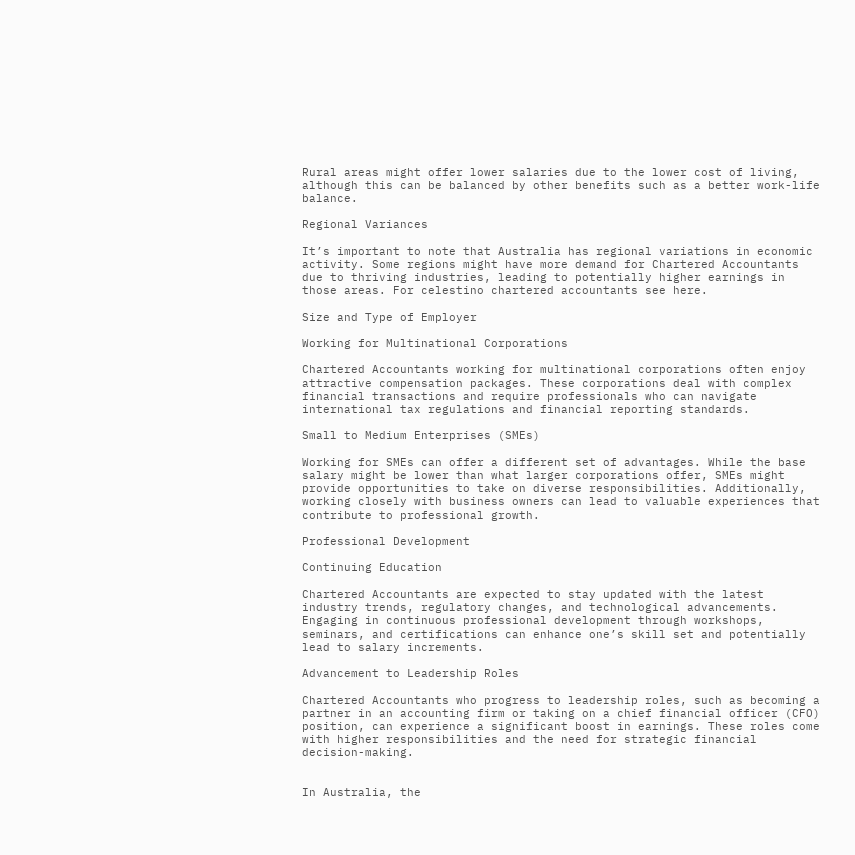Rural areas might offer lower salaries due to the lower cost of living, although this can be balanced by other benefits such as a better work-life balance.

Regional Variances

It’s important to note that Australia has regional variations in economic activity. Some regions might have more demand for Chartered Accountants due to thriving industries, leading to potentially higher earnings in those areas. For celestino chartered accountants see here.

Size and Type of Employer

Working for Multinational Corporations

Chartered Accountants working for multinational corporations often enjoy attractive compensation packages. These corporations deal with complex financial transactions and require professionals who can navigate international tax regulations and financial reporting standards.

Small to Medium Enterprises (SMEs)

Working for SMEs can offer a different set of advantages. While the base salary might be lower than what larger corporations offer, SMEs might provide opportunities to take on diverse responsibilities. Additionally, working closely with business owners can lead to valuable experiences that contribute to professional growth.

Professional Development

Continuing Education

Chartered Accountants are expected to stay updated with the latest industry trends, regulatory changes, and technological advancements. Engaging in continuous professional development through workshops, seminars, and certifications can enhance one’s skill set and potentially lead to salary increments.

Advancement to Leadership Roles

Chartered Accountants who progress to leadership roles, such as becoming a partner in an accounting firm or taking on a chief financial officer (CFO) position, can experience a significant boost in earnings. These roles come with higher responsibilities and the need for strategic financial decision-making.


In Australia, the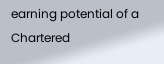earning potential of a Chartered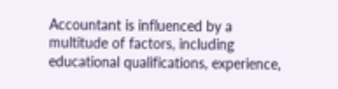Accountant is influenced by a multitude of factors, including educational qualifications, experience,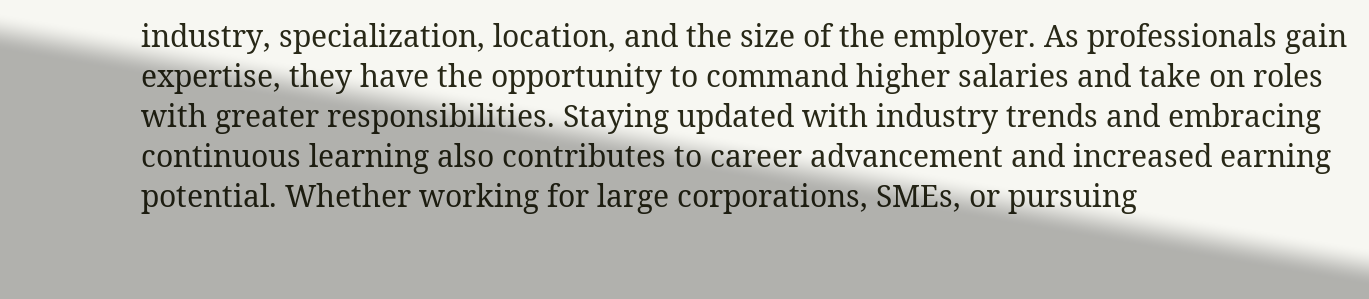industry, specialization, location, and the size of the employer. As professionals gain expertise, they have the opportunity to command higher salaries and take on roles with greater responsibilities. Staying updated with industry trends and embracing continuous learning also contributes to career advancement and increased earning potential. Whether working for large corporations, SMEs, or pursuing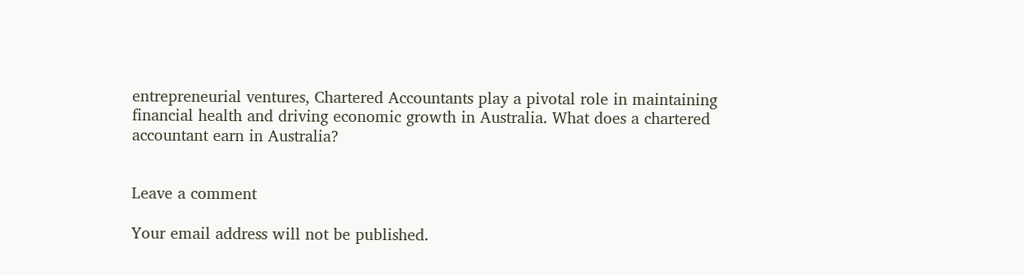entrepreneurial ventures, Chartered Accountants play a pivotal role in maintaining financial health and driving economic growth in Australia. What does a chartered accountant earn in Australia?


Leave a comment

Your email address will not be published.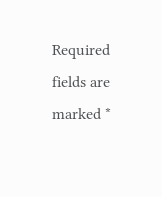Required fields are marked *